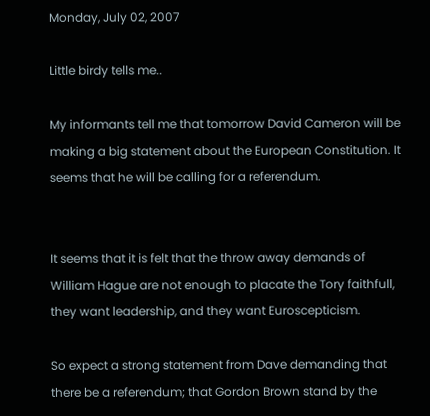Monday, July 02, 2007

Little birdy tells me..

My informants tell me that tomorrow David Cameron will be making a big statement about the European Constitution. It seems that he will be calling for a referendum.


It seems that it is felt that the throw away demands of William Hague are not enough to placate the Tory faithfull, they want leadership, and they want Euroscepticism.

So expect a strong statement from Dave demanding that there be a referendum; that Gordon Brown stand by the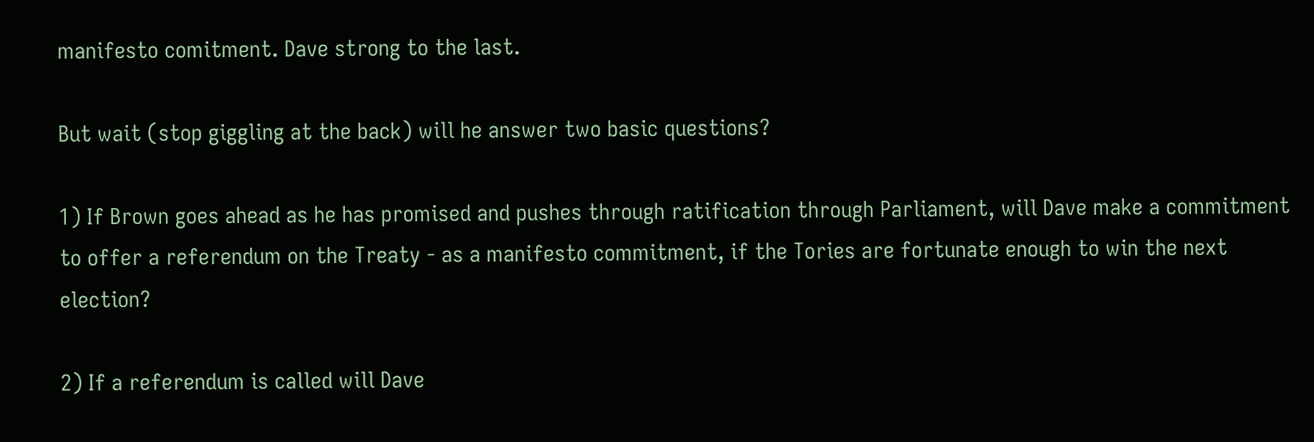manifesto comitment. Dave strong to the last.

But wait (stop giggling at the back) will he answer two basic questions?

1) If Brown goes ahead as he has promised and pushes through ratification through Parliament, will Dave make a commitment to offer a referendum on the Treaty - as a manifesto commitment, if the Tories are fortunate enough to win the next election?

2) If a referendum is called will Dave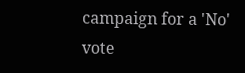campaign for a 'No' vote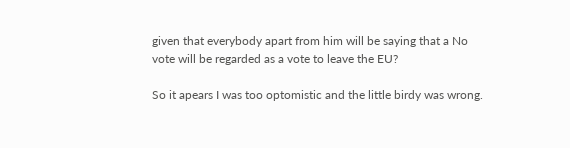given that everybody apart from him will be saying that a No vote will be regarded as a vote to leave the EU?

So it apears I was too optomistic and the little birdy was wrong.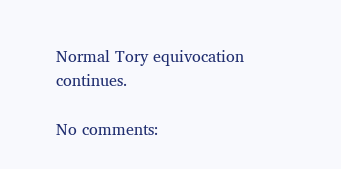Normal Tory equivocation continues.

No comments: